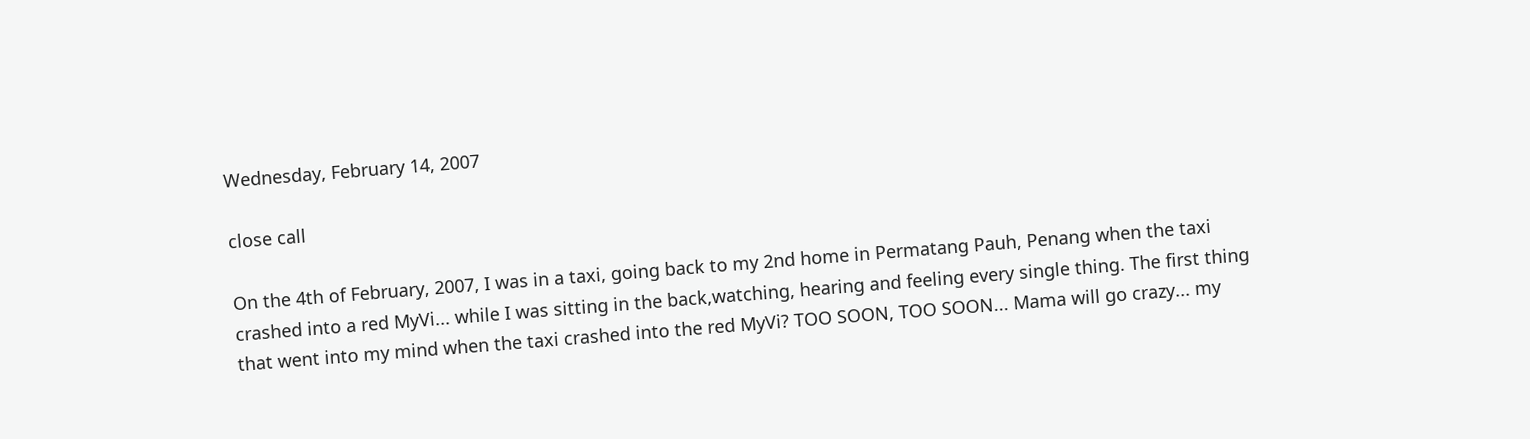Wednesday, February 14, 2007

close call

On the 4th of February, 2007, I was in a taxi, going back to my 2nd home in Permatang Pauh, Penang when the taxi crashed into a red MyVi... while I was sitting in the back,watching, hearing and feeling every single thing. The first thing that went into my mind when the taxi crashed into the red MyVi? TOO SOON, TOO SOON... Mama will go crazy... my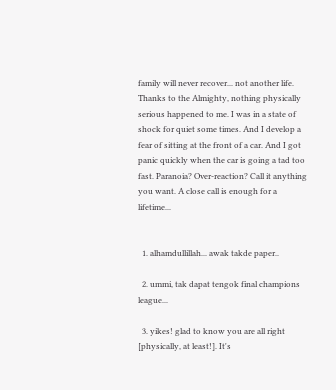family will never recover... not another life. Thanks to the Almighty, nothing physically serious happened to me. I was in a state of shock for quiet some times. And I develop a fear of sitting at the front of a car. And I got panic quickly when the car is going a tad too fast. Paranoia? Over-reaction? Call it anything you want. A close call is enough for a lifetime...


  1. alhamdullillah... awak takde paper..

  2. ummi, tak dapat tengok final champions league...

  3. yikes! glad to know you are all right [physically, at least!]. It's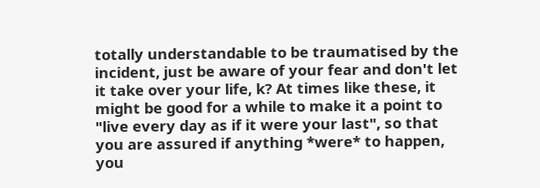totally understandable to be traumatised by the incident, just be aware of your fear and don't let it take over your life, k? At times like these, it might be good for a while to make it a point to "live every day as if it were your last", so that you are assured if anything *were* to happen, you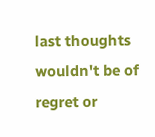last thoughts wouldn't be of regret or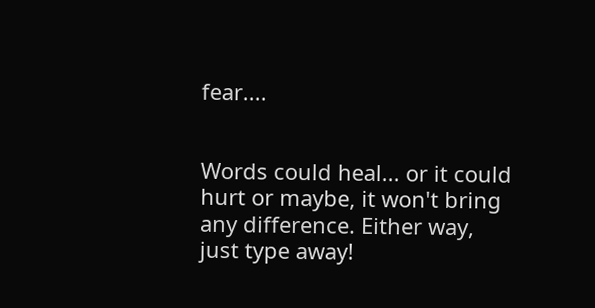fear....


Words could heal... or it could hurt or maybe, it won't bring any difference. Either way, just type away!